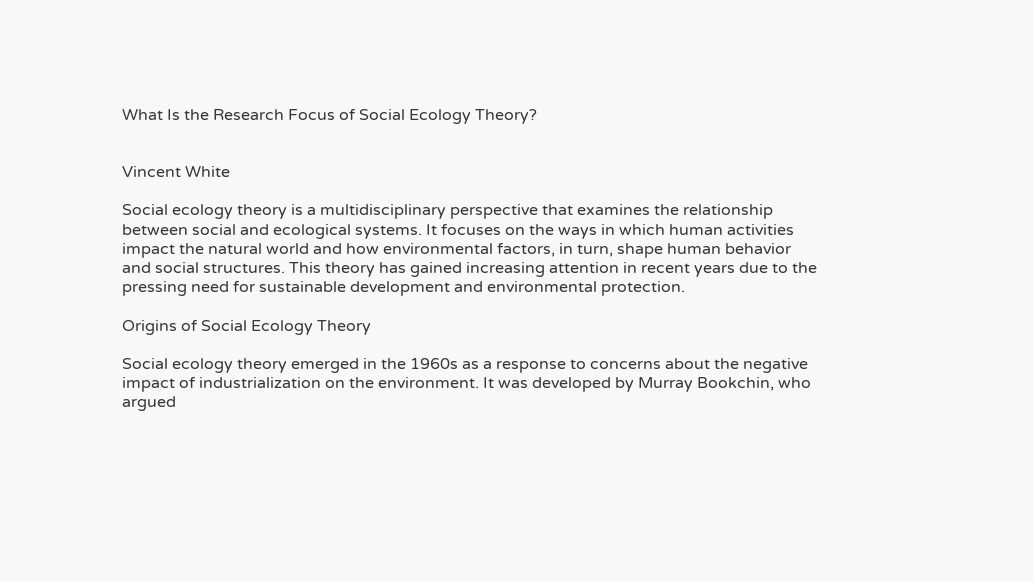What Is the Research Focus of Social Ecology Theory?


Vincent White

Social ecology theory is a multidisciplinary perspective that examines the relationship between social and ecological systems. It focuses on the ways in which human activities impact the natural world and how environmental factors, in turn, shape human behavior and social structures. This theory has gained increasing attention in recent years due to the pressing need for sustainable development and environmental protection.

Origins of Social Ecology Theory

Social ecology theory emerged in the 1960s as a response to concerns about the negative impact of industrialization on the environment. It was developed by Murray Bookchin, who argued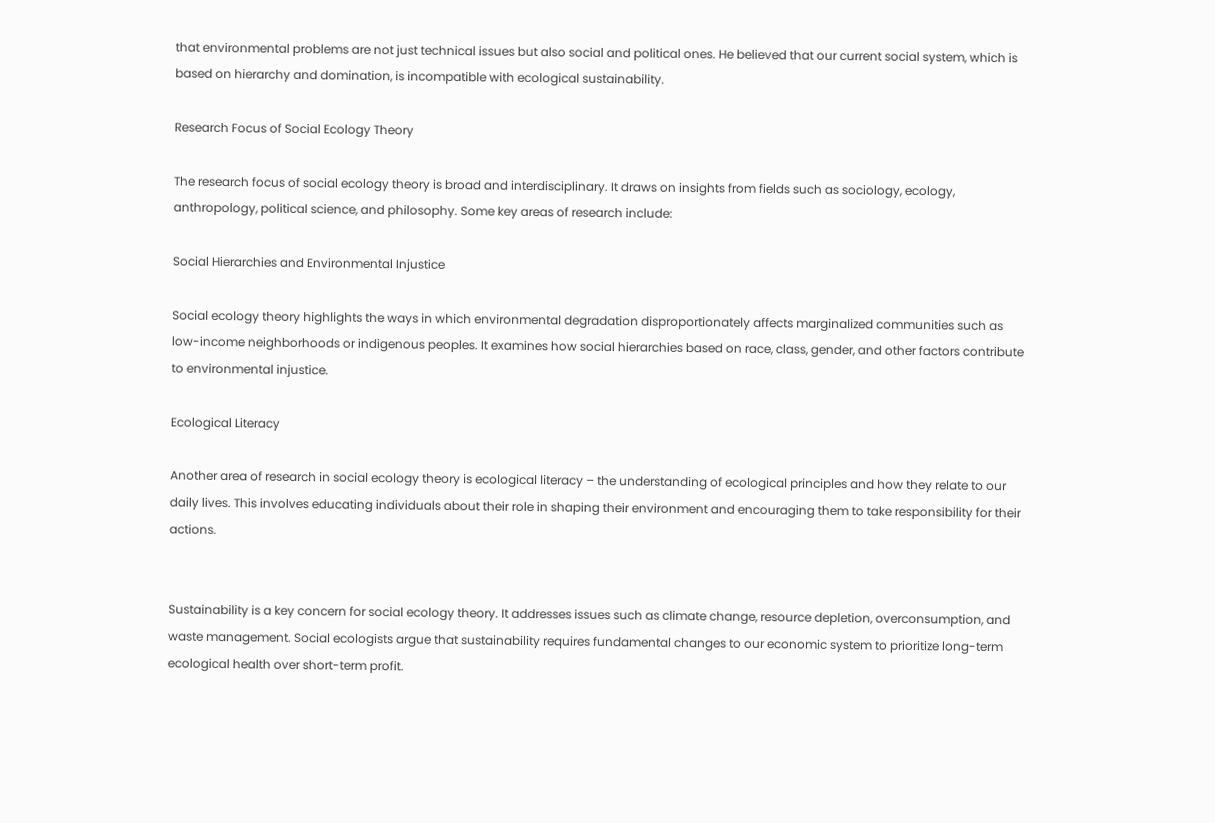that environmental problems are not just technical issues but also social and political ones. He believed that our current social system, which is based on hierarchy and domination, is incompatible with ecological sustainability.

Research Focus of Social Ecology Theory

The research focus of social ecology theory is broad and interdisciplinary. It draws on insights from fields such as sociology, ecology, anthropology, political science, and philosophy. Some key areas of research include:

Social Hierarchies and Environmental Injustice

Social ecology theory highlights the ways in which environmental degradation disproportionately affects marginalized communities such as low-income neighborhoods or indigenous peoples. It examines how social hierarchies based on race, class, gender, and other factors contribute to environmental injustice.

Ecological Literacy

Another area of research in social ecology theory is ecological literacy – the understanding of ecological principles and how they relate to our daily lives. This involves educating individuals about their role in shaping their environment and encouraging them to take responsibility for their actions.


Sustainability is a key concern for social ecology theory. It addresses issues such as climate change, resource depletion, overconsumption, and waste management. Social ecologists argue that sustainability requires fundamental changes to our economic system to prioritize long-term ecological health over short-term profit.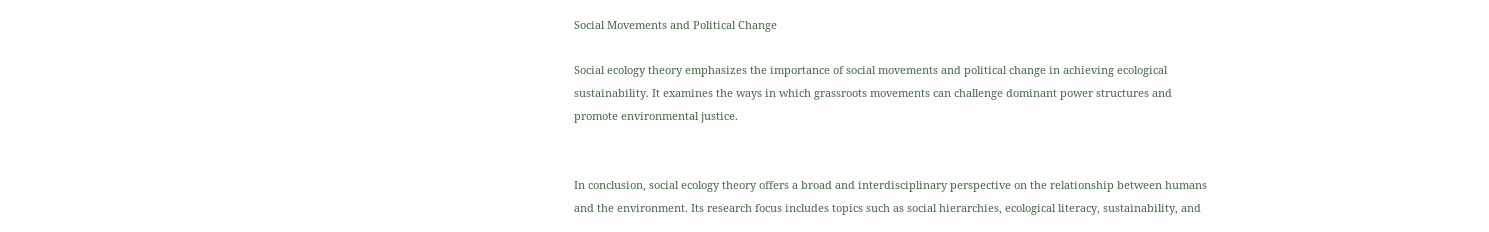Social Movements and Political Change

Social ecology theory emphasizes the importance of social movements and political change in achieving ecological sustainability. It examines the ways in which grassroots movements can challenge dominant power structures and promote environmental justice.


In conclusion, social ecology theory offers a broad and interdisciplinary perspective on the relationship between humans and the environment. Its research focus includes topics such as social hierarchies, ecological literacy, sustainability, and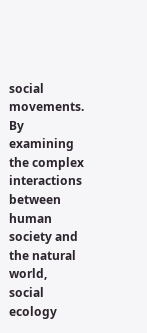social movements. By examining the complex interactions between human society and the natural world, social ecology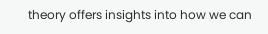theory offers insights into how we can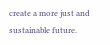create a more just and sustainable future.